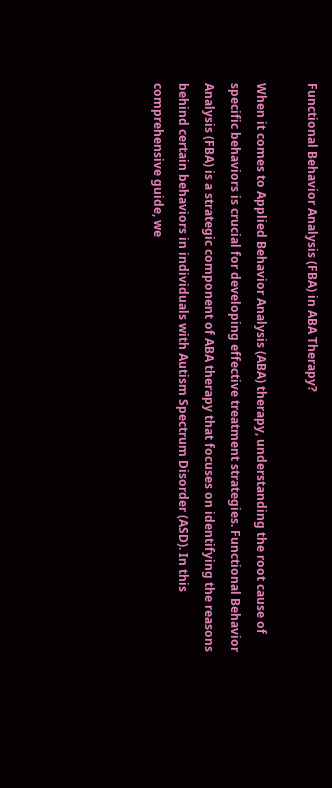Functional Behavior Analysis (FBA) in ABA Therapy?

When it comes to Applied Behavior Analysis (ABA) therapy, understanding the root cause of specific behaviors is crucial for developing effective treatment strategies. Functional Behavior Analysis (FBA) is a strategic component of ABA therapy that focuses on identifying the reasons behind certain behaviors in individuals with Autism Spectrum Disorder (ASD). In this comprehensive guide, we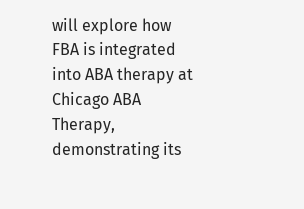will explore how FBA is integrated into ABA therapy at Chicago ABA Therapy, demonstrating its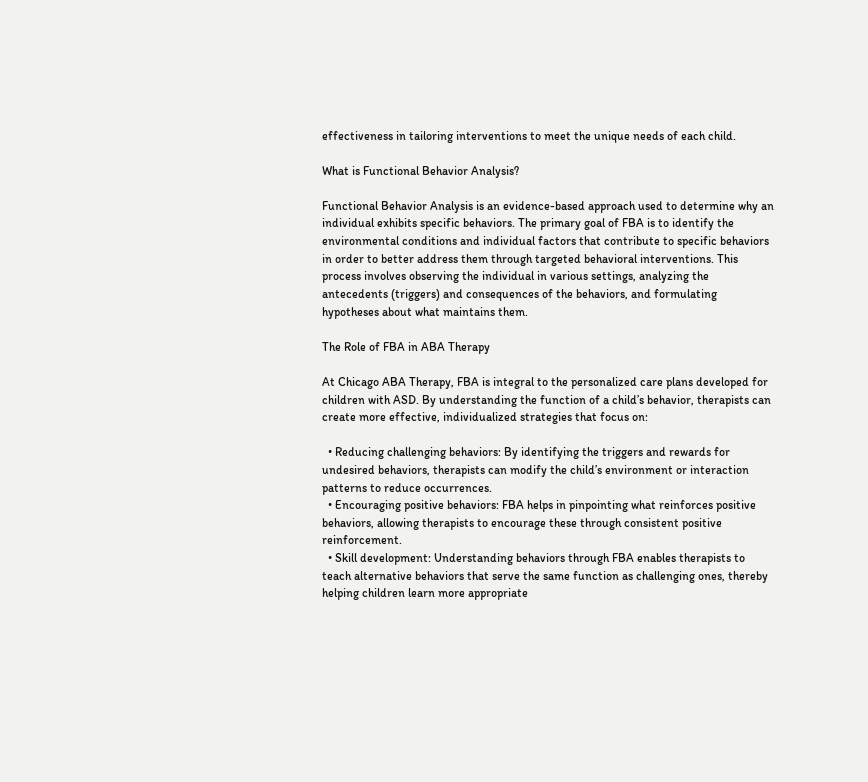effectiveness in tailoring interventions to meet the unique needs of each child.

What is Functional Behavior Analysis?

Functional Behavior Analysis is an evidence-based approach used to determine why an individual exhibits specific behaviors. The primary goal of FBA is to identify the environmental conditions and individual factors that contribute to specific behaviors in order to better address them through targeted behavioral interventions. This process involves observing the individual in various settings, analyzing the antecedents (triggers) and consequences of the behaviors, and formulating hypotheses about what maintains them.

The Role of FBA in ABA Therapy

At Chicago ABA Therapy, FBA is integral to the personalized care plans developed for children with ASD. By understanding the function of a child’s behavior, therapists can create more effective, individualized strategies that focus on:

  • Reducing challenging behaviors: By identifying the triggers and rewards for undesired behaviors, therapists can modify the child’s environment or interaction patterns to reduce occurrences.
  • Encouraging positive behaviors: FBA helps in pinpointing what reinforces positive behaviors, allowing therapists to encourage these through consistent positive reinforcement.
  • Skill development: Understanding behaviors through FBA enables therapists to teach alternative behaviors that serve the same function as challenging ones, thereby helping children learn more appropriate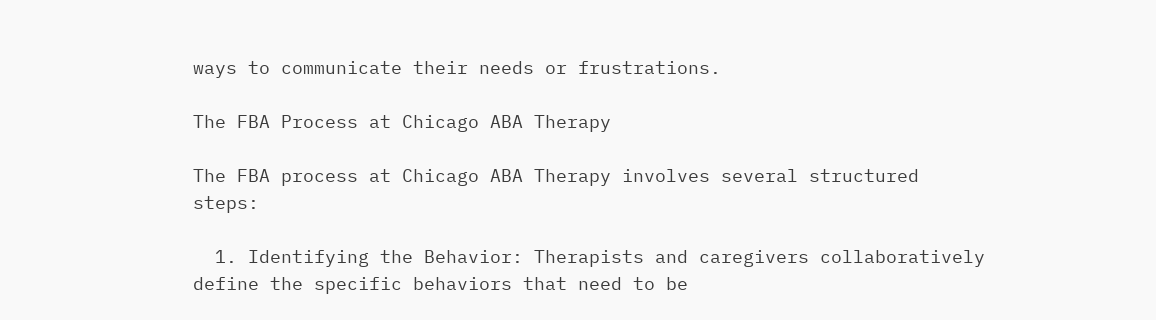ways to communicate their needs or frustrations.

The FBA Process at Chicago ABA Therapy

The FBA process at Chicago ABA Therapy involves several structured steps:

  1. Identifying the Behavior: Therapists and caregivers collaboratively define the specific behaviors that need to be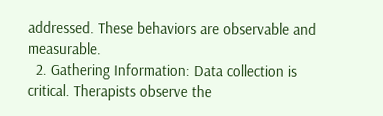addressed. These behaviors are observable and measurable.
  2. Gathering Information: Data collection is critical. Therapists observe the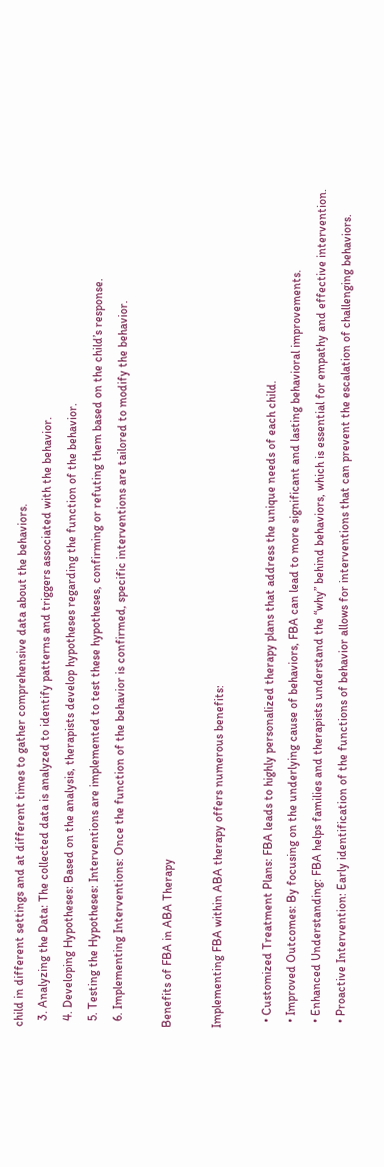child in different settings and at different times to gather comprehensive data about the behaviors.
  3. Analyzing the Data: The collected data is analyzed to identify patterns and triggers associated with the behavior.
  4. Developing Hypotheses: Based on the analysis, therapists develop hypotheses regarding the function of the behavior.
  5. Testing the Hypotheses: Interventions are implemented to test these hypotheses, confirming or refuting them based on the child’s response.
  6. Implementing Interventions: Once the function of the behavior is confirmed, specific interventions are tailored to modify the behavior.

Benefits of FBA in ABA Therapy

Implementing FBA within ABA therapy offers numerous benefits:

  • Customized Treatment Plans: FBA leads to highly personalized therapy plans that address the unique needs of each child.
  • Improved Outcomes: By focusing on the underlying cause of behaviors, FBA can lead to more significant and lasting behavioral improvements.
  • Enhanced Understanding: FBA helps families and therapists understand the “why” behind behaviors, which is essential for empathy and effective intervention.
  • Proactive Intervention: Early identification of the functions of behavior allows for interventions that can prevent the escalation of challenging behaviors.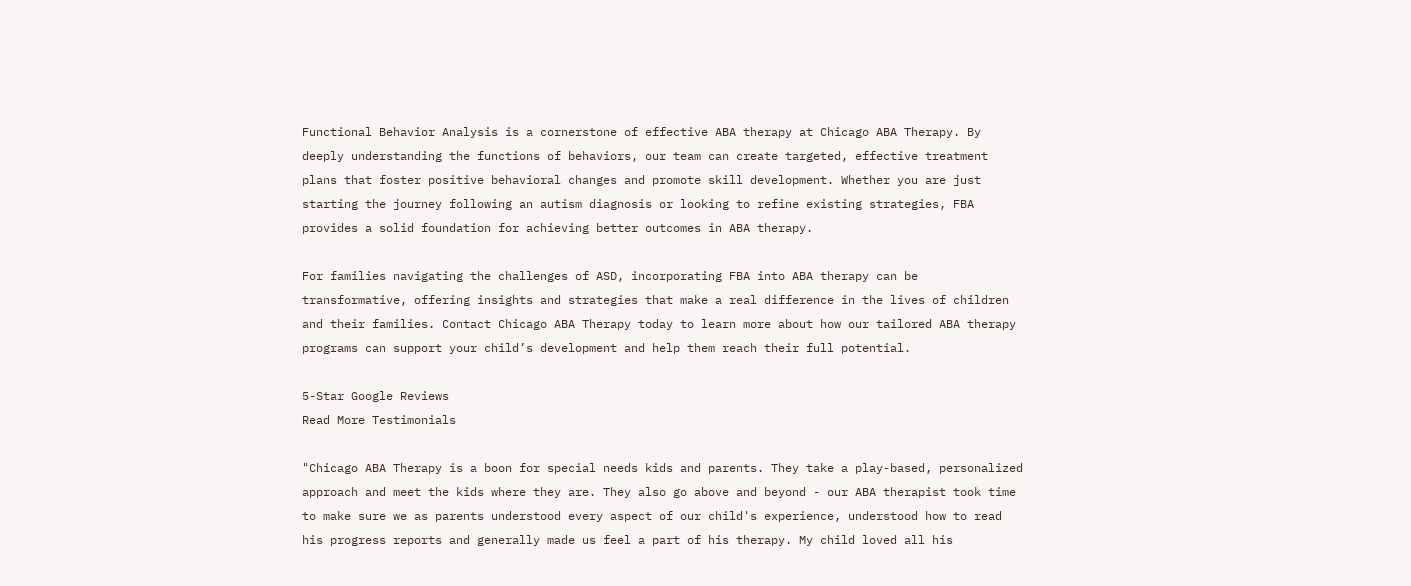Functional Behavior Analysis is a cornerstone of effective ABA therapy at Chicago ABA Therapy. By deeply understanding the functions of behaviors, our team can create targeted, effective treatment plans that foster positive behavioral changes and promote skill development. Whether you are just starting the journey following an autism diagnosis or looking to refine existing strategies, FBA provides a solid foundation for achieving better outcomes in ABA therapy.

For families navigating the challenges of ASD, incorporating FBA into ABA therapy can be transformative, offering insights and strategies that make a real difference in the lives of children and their families. Contact Chicago ABA Therapy today to learn more about how our tailored ABA therapy programs can support your child’s development and help them reach their full potential.

5-Star Google Reviews
Read More Testimonials

"Chicago ABA Therapy is a boon for special needs kids and parents. They take a play-based, personalized approach and meet the kids where they are. They also go above and beyond - our ABA therapist took time to make sure we as parents understood every aspect of our child's experience, understood how to read his progress reports and generally made us feel a part of his therapy. My child loved all his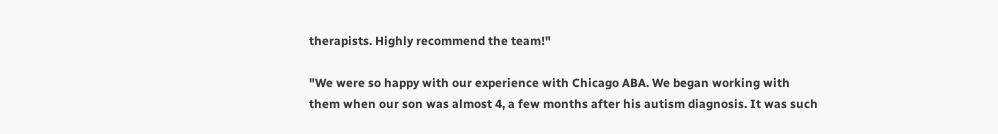therapists. Highly recommend the team!"

"We were so happy with our experience with Chicago ABA. We began working with them when our son was almost 4, a few months after his autism diagnosis. It was such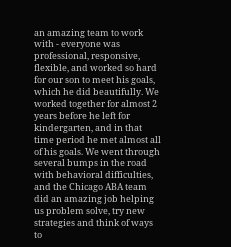an amazing team to work with - everyone was professional, responsive, flexible, and worked so hard for our son to meet his goals, which he did beautifully. We worked together for almost 2 years before he left for kindergarten, and in that time period he met almost all of his goals. We went through several bumps in the road with behavioral difficulties, and the Chicago ABA team did an amazing job helping us problem solve, try new strategies and think of ways to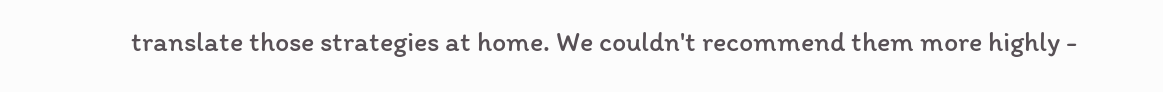translate those strategies at home. We couldn't recommend them more highly -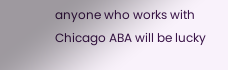anyone who works with Chicago ABA will be lucky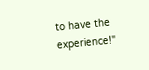to have the experience!"